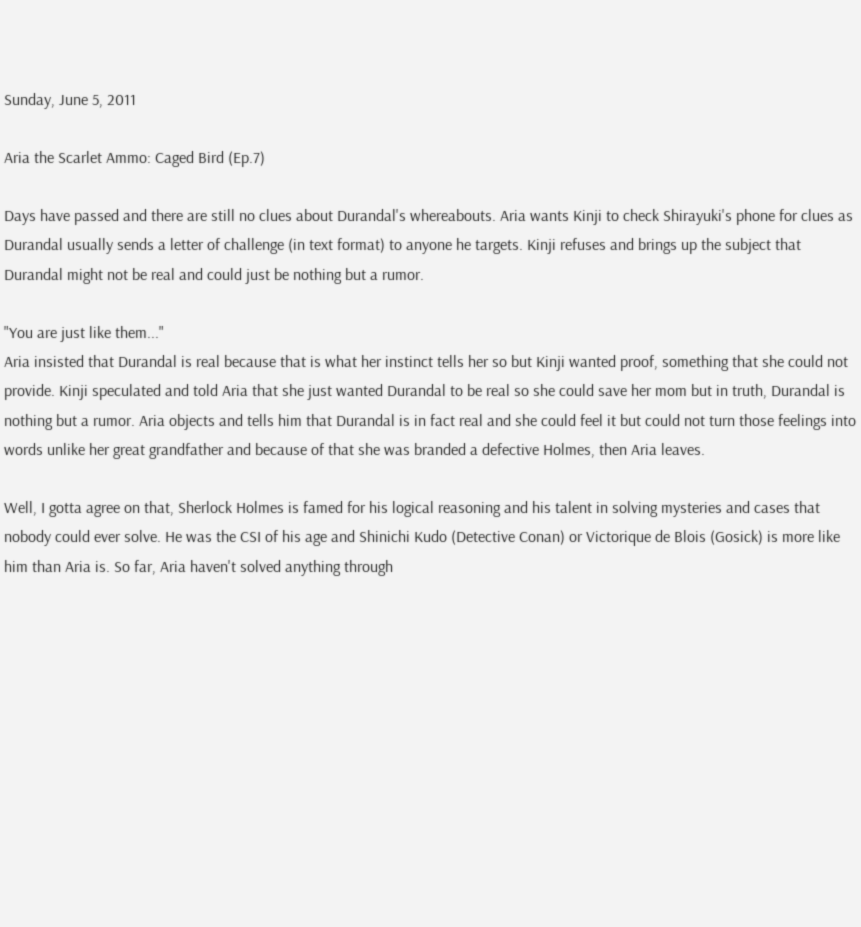Sunday, June 5, 2011

Aria the Scarlet Ammo: Caged Bird (Ep.7)

Days have passed and there are still no clues about Durandal's whereabouts. Aria wants Kinji to check Shirayuki's phone for clues as Durandal usually sends a letter of challenge (in text format) to anyone he targets. Kinji refuses and brings up the subject that Durandal might not be real and could just be nothing but a rumor.

"You are just like them..."
Aria insisted that Durandal is real because that is what her instinct tells her so but Kinji wanted proof, something that she could not provide. Kinji speculated and told Aria that she just wanted Durandal to be real so she could save her mom but in truth, Durandal is nothing but a rumor. Aria objects and tells him that Durandal is in fact real and she could feel it but could not turn those feelings into words unlike her great grandfather and because of that she was branded a defective Holmes, then Aria leaves.

Well, I gotta agree on that, Sherlock Holmes is famed for his logical reasoning and his talent in solving mysteries and cases that nobody could ever solve. He was the CSI of his age and Shinichi Kudo (Detective Conan) or Victorique de Blois (Gosick) is more like him than Aria is. So far, Aria haven't solved anything through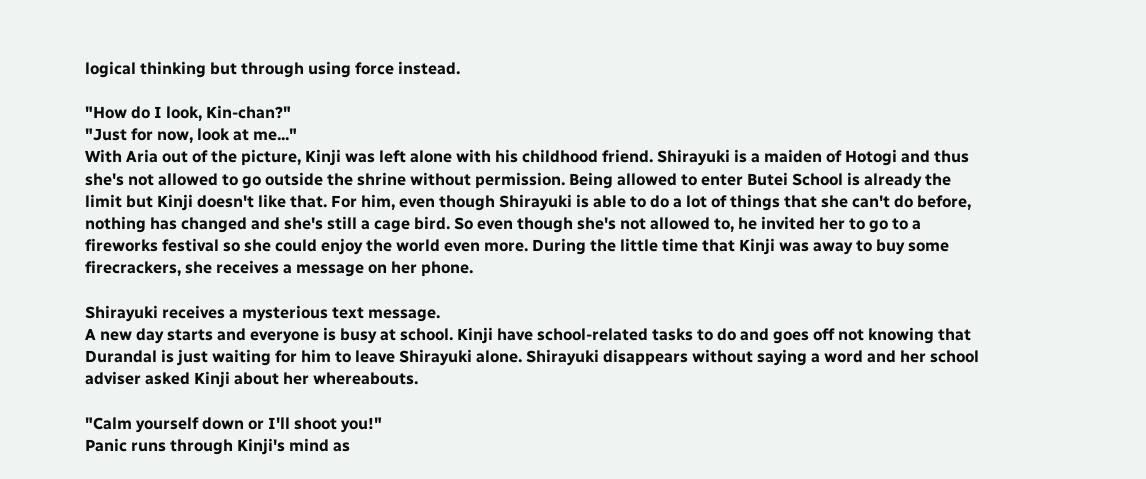logical thinking but through using force instead.

"How do I look, Kin-chan?"
"Just for now, look at me..."
With Aria out of the picture, Kinji was left alone with his childhood friend. Shirayuki is a maiden of Hotogi and thus she's not allowed to go outside the shrine without permission. Being allowed to enter Butei School is already the limit but Kinji doesn't like that. For him, even though Shirayuki is able to do a lot of things that she can't do before, nothing has changed and she's still a cage bird. So even though she's not allowed to, he invited her to go to a fireworks festival so she could enjoy the world even more. During the little time that Kinji was away to buy some firecrackers, she receives a message on her phone.

Shirayuki receives a mysterious text message.
A new day starts and everyone is busy at school. Kinji have school-related tasks to do and goes off not knowing that Durandal is just waiting for him to leave Shirayuki alone. Shirayuki disappears without saying a word and her school adviser asked Kinji about her whereabouts.

"Calm yourself down or I'll shoot you!"
Panic runs through Kinji's mind as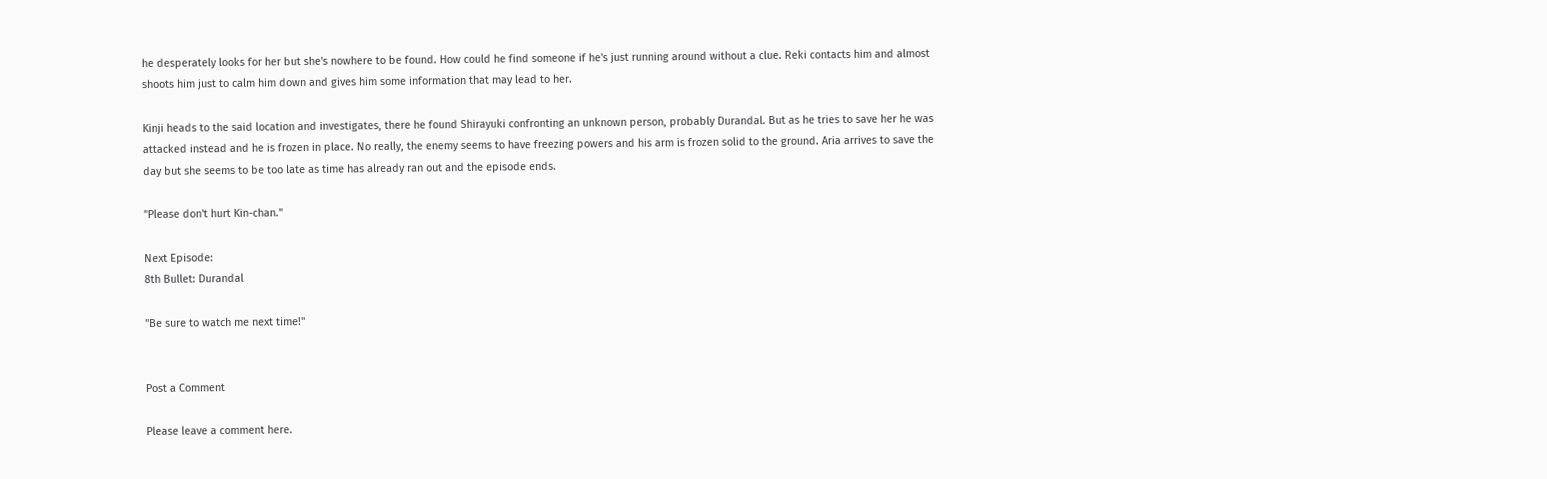he desperately looks for her but she's nowhere to be found. How could he find someone if he's just running around without a clue. Reki contacts him and almost shoots him just to calm him down and gives him some information that may lead to her.

Kinji heads to the said location and investigates, there he found Shirayuki confronting an unknown person, probably Durandal. But as he tries to save her he was attacked instead and he is frozen in place. No really, the enemy seems to have freezing powers and his arm is frozen solid to the ground. Aria arrives to save the day but she seems to be too late as time has already ran out and the episode ends.

"Please don't hurt Kin-chan."

Next Episode:
8th Bullet: Durandal

"Be sure to watch me next time!"


Post a Comment

Please leave a comment here.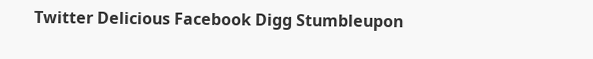Twitter Delicious Facebook Digg Stumbleupon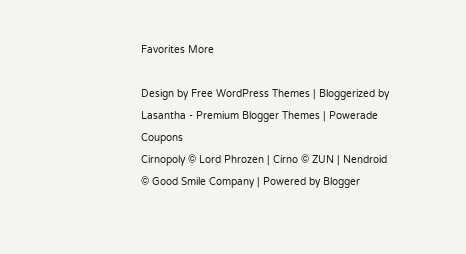Favorites More

Design by Free WordPress Themes | Bloggerized by Lasantha - Premium Blogger Themes | Powerade Coupons
Cirnopoly © Lord Phrozen | Cirno © ZUN | Nendroid © Good Smile Company | Powered by Blogger